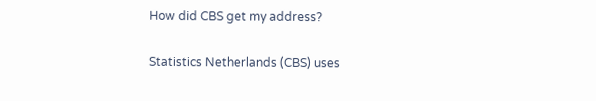How did CBS get my address?

Statistics Netherlands (CBS) uses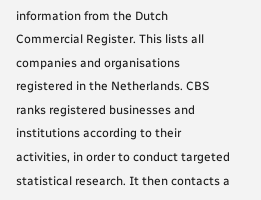information from the Dutch Commercial Register. This lists all companies and organisations registered in the Netherlands. CBS ranks registered businesses and institutions according to their activities, in order to conduct targeted statistical research. It then contacts a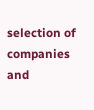selection of companies and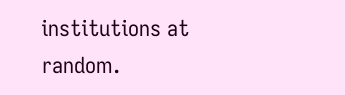institutions at random.